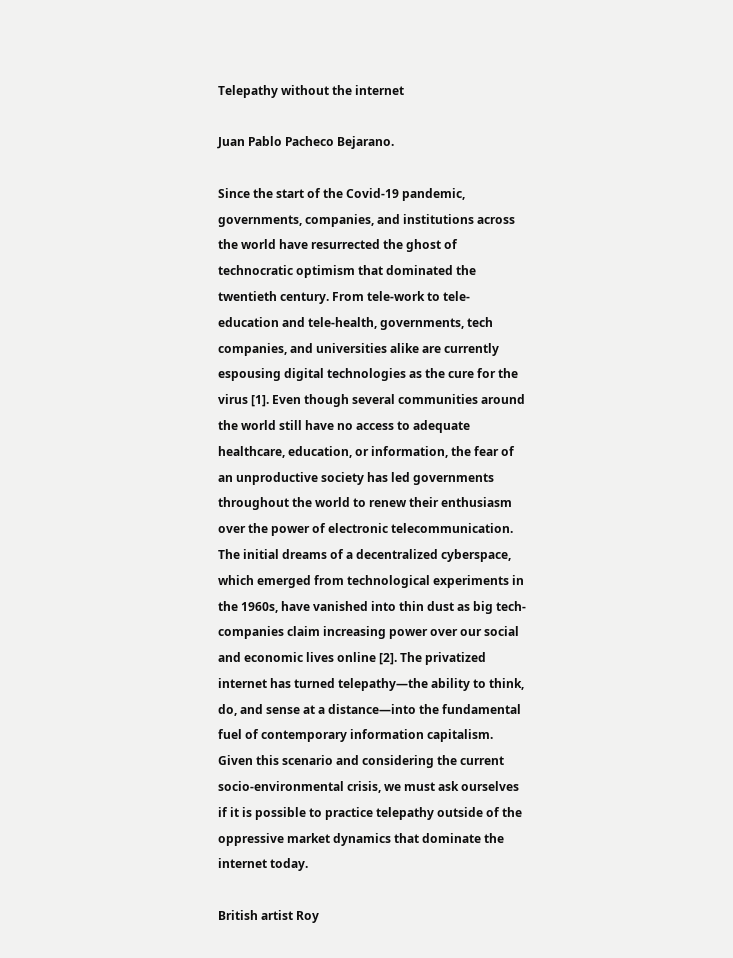Telepathy without the internet

Juan Pablo Pacheco Bejarano.

Since the start of the Covid-19 pandemic, governments, companies, and institutions across the world have resurrected the ghost of technocratic optimism that dominated the twentieth century. From tele-work to tele-education and tele-health, governments, tech companies, and universities alike are currently espousing digital technologies as the cure for the virus [1]. Even though several communities around the world still have no access to adequate healthcare, education, or information, the fear of an unproductive society has led governments throughout the world to renew their enthusiasm over the power of electronic telecommunication. The initial dreams of a decentralized cyberspace, which emerged from technological experiments in the 1960s, have vanished into thin dust as big tech-companies claim increasing power over our social and economic lives online [2]. The privatized internet has turned telepathy—the ability to think, do, and sense at a distance—into the fundamental fuel of contemporary information capitalism. Given this scenario and considering the current socio-environmental crisis, we must ask ourselves if it is possible to practice telepathy outside of the oppressive market dynamics that dominate the internet today.

British artist Roy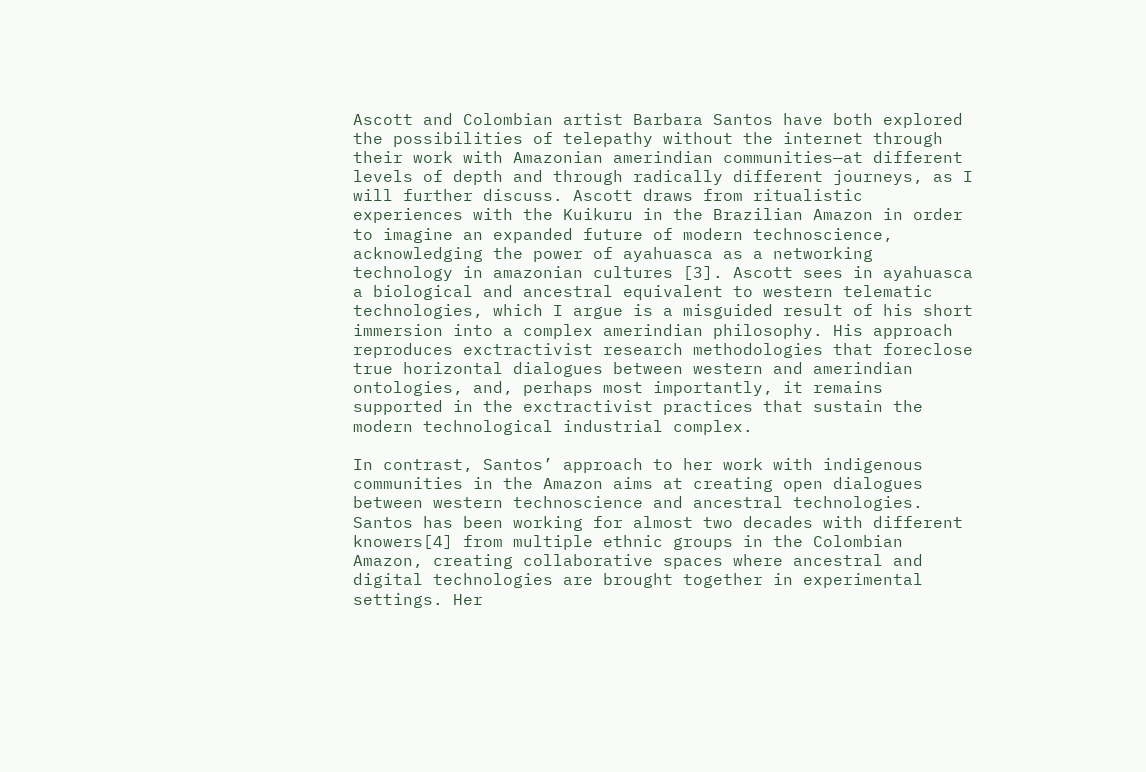Ascott and Colombian artist Barbara Santos have both explored the possibilities of telepathy without the internet through their work with Amazonian amerindian communities—at different levels of depth and through radically different journeys, as I will further discuss. Ascott draws from ritualistic experiences with the Kuikuru in the Brazilian Amazon in order to imagine an expanded future of modern technoscience, acknowledging the power of ayahuasca as a networking technology in amazonian cultures [3]. Ascott sees in ayahuasca a biological and ancestral equivalent to western telematic technologies, which I argue is a misguided result of his short immersion into a complex amerindian philosophy. His approach reproduces exctractivist research methodologies that foreclose true horizontal dialogues between western and amerindian ontologies, and, perhaps most importantly, it remains supported in the exctractivist practices that sustain the modern technological industrial complex.

In contrast, Santos’ approach to her work with indigenous communities in the Amazon aims at creating open dialogues between western technoscience and ancestral technologies. Santos has been working for almost two decades with different knowers[4] from multiple ethnic groups in the Colombian Amazon, creating collaborative spaces where ancestral and digital technologies are brought together in experimental settings. Her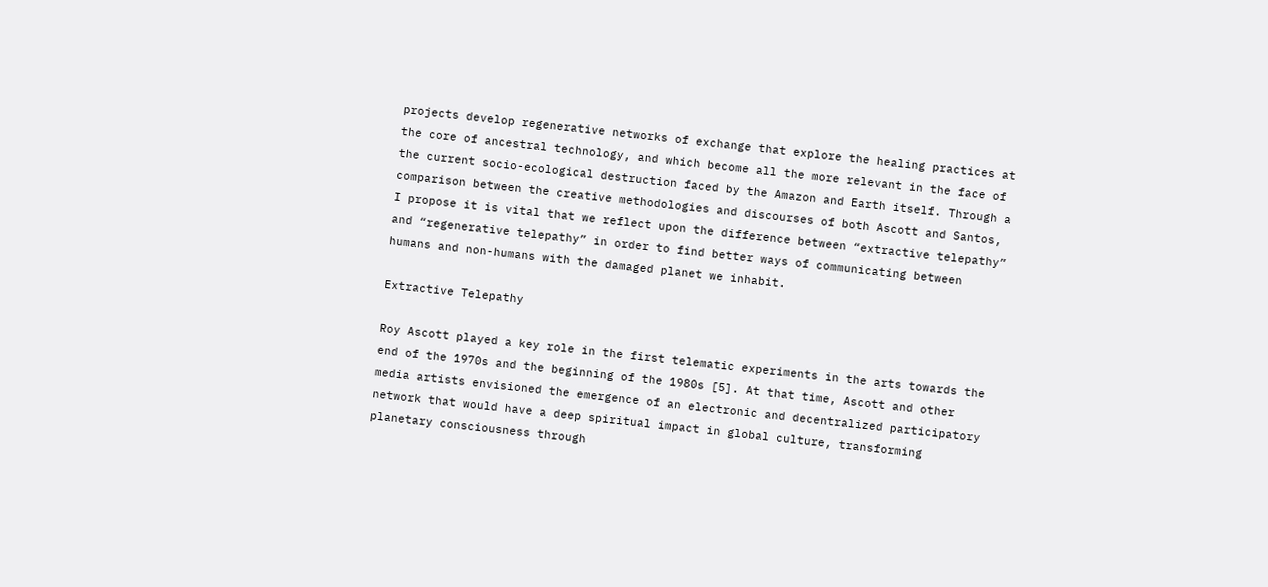projects develop regenerative networks of exchange that explore the healing practices at the core of ancestral technology, and which become all the more relevant in the face of the current socio-ecological destruction faced by the Amazon and Earth itself. Through a comparison between the creative methodologies and discourses of both Ascott and Santos, I propose it is vital that we reflect upon the difference between “extractive telepathy” and “regenerative telepathy” in order to find better ways of communicating between humans and non-humans with the damaged planet we inhabit.

Extractive Telepathy

Roy Ascott played a key role in the first telematic experiments in the arts towards the end of the 1970s and the beginning of the 1980s [5]. At that time, Ascott and other media artists envisioned the emergence of an electronic and decentralized participatory network that would have a deep spiritual impact in global culture, transforming planetary consciousness through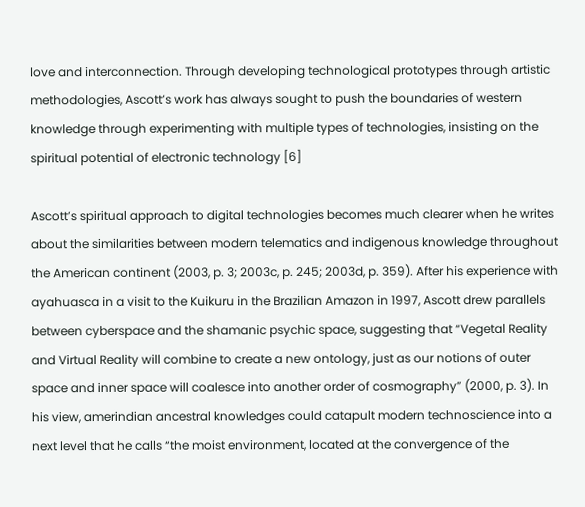love and interconnection. Through developing technological prototypes through artistic methodologies, Ascott’s work has always sought to push the boundaries of western knowledge through experimenting with multiple types of technologies, insisting on the spiritual potential of electronic technology [6]

Ascott’s spiritual approach to digital technologies becomes much clearer when he writes about the similarities between modern telematics and indigenous knowledge throughout the American continent (2003, p. 3; 2003c, p. 245; 2003d, p. 359). After his experience with ayahuasca in a visit to the Kuikuru in the Brazilian Amazon in 1997, Ascott drew parallels between cyberspace and the shamanic psychic space, suggesting that “Vegetal Reality and Virtual Reality will combine to create a new ontology, just as our notions of outer space and inner space will coalesce into another order of cosmography” (2000, p. 3). In his view, amerindian ancestral knowledges could catapult modern technoscience into a next level that he calls “the moist environment, located at the convergence of the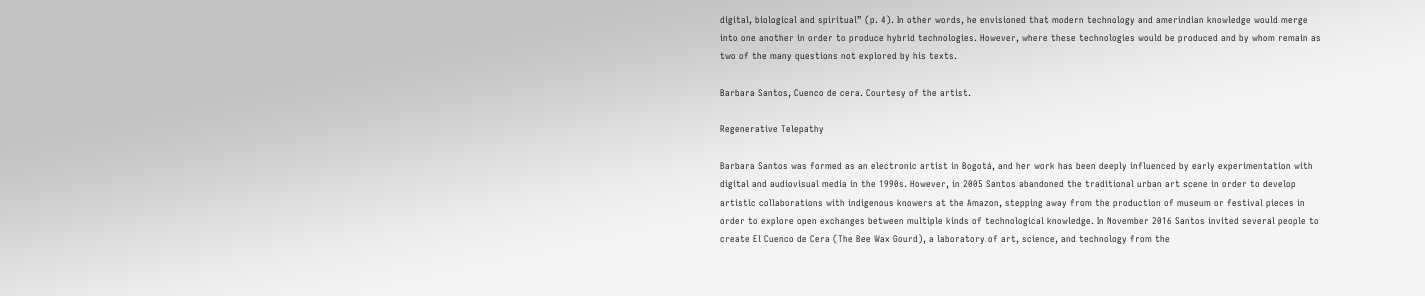digital, biological and spiritual” (p. 4). In other words, he envisioned that modern technology and amerindian knowledge would merge into one another in order to produce hybrid technologies. However, where these technologies would be produced and by whom remain as two of the many questions not explored by his texts.

Barbara Santos, Cuenco de cera. Courtesy of the artist.

Regenerative Telepathy

Barbara Santos was formed as an electronic artist in Bogotá, and her work has been deeply influenced by early experimentation with digital and audiovisual media in the 1990s. However, in 2005 Santos abandoned the traditional urban art scene in order to develop artistic collaborations with indigenous knowers at the Amazon, stepping away from the production of museum or festival pieces in order to explore open exchanges between multiple kinds of technological knowledge. In November 2016 Santos invited several people to create El Cuenco de Cera (The Bee Wax Gourd), a laboratory of art, science, and technology from the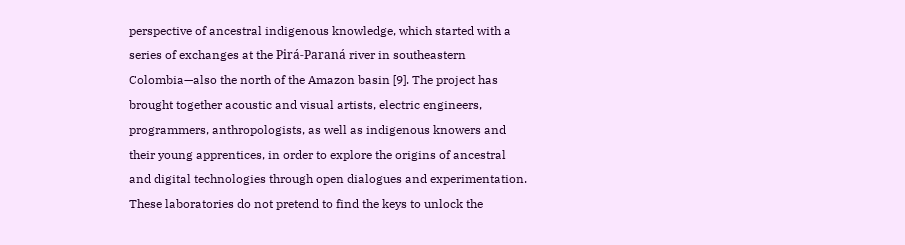perspective of ancestral indigenous knowledge, which started with a series of exchanges at the Pirá-Paraná river in southeastern Colombia—also the north of the Amazon basin [9]. The project has brought together acoustic and visual artists, electric engineers, programmers, anthropologists, as well as indigenous knowers and their young apprentices, in order to explore the origins of ancestral and digital technologies through open dialogues and experimentation. These laboratories do not pretend to find the keys to unlock the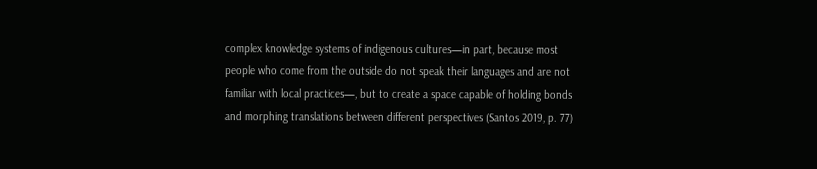complex knowledge systems of indigenous cultures—in part, because most people who come from the outside do not speak their languages and are not familiar with local practices—, but to create a space capable of holding bonds and morphing translations between different perspectives (Santos 2019, p. 77)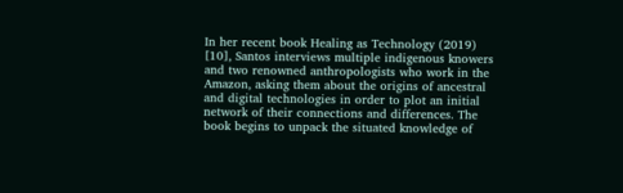In her recent book Healing as Technology (2019) [10], Santos interviews multiple indigenous knowers and two renowned anthropologists who work in the Amazon, asking them about the origins of ancestral and digital technologies in order to plot an initial network of their connections and differences. The book begins to unpack the situated knowledge of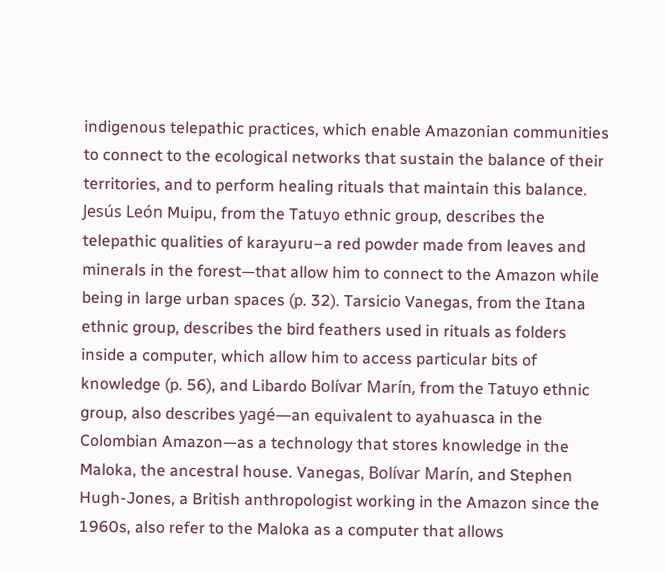indigenous telepathic practices, which enable Amazonian communities to connect to the ecological networks that sustain the balance of their territories, and to perform healing rituals that maintain this balance. Jesús León Muipu, from the Tatuyo ethnic group, describes the telepathic qualities of karayuru–a red powder made from leaves and minerals in the forest—that allow him to connect to the Amazon while being in large urban spaces (p. 32). Tarsicio Vanegas, from the Itana ethnic group, describes the bird feathers used in rituals as folders inside a computer, which allow him to access particular bits of knowledge (p. 56), and Libardo Bolívar Marín, from the Tatuyo ethnic group, also describes yagé—an equivalent to ayahuasca in the Colombian Amazon—as a technology that stores knowledge in the Maloka, the ancestral house. Vanegas, Bolívar Marín, and Stephen Hugh-Jones, a British anthropologist working in the Amazon since the 1960s, also refer to the Maloka as a computer that allows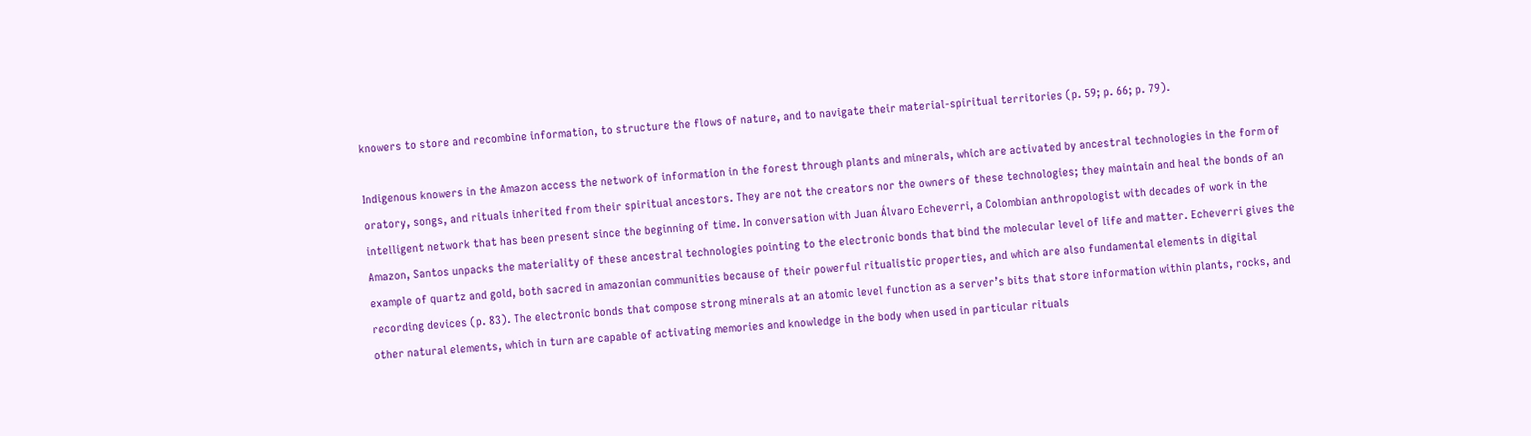knowers to store and recombine information, to structure the flows of nature, and to navigate their material-spiritual territories (p. 59; p. 66; p. 79).

Indigenous knowers in the Amazon access the network of information in the forest through plants and minerals, which are activated by ancestral technologies in the form of oratory, songs, and rituals inherited from their spiritual ancestors. They are not the creators nor the owners of these technologies; they maintain and heal the bonds of an intelligent network that has been present since the beginning of time. In conversation with Juan Álvaro Echeverri, a Colombian anthropologist with decades of work in the Amazon, Santos unpacks the materiality of these ancestral technologies pointing to the electronic bonds that bind the molecular level of life and matter. Echeverri gives the example of quartz and gold, both sacred in amazonian communities because of their powerful ritualistic properties, and which are also fundamental elements in digital recording devices (p. 83). The electronic bonds that compose strong minerals at an atomic level function as a server’s bits that store information within plants, rocks, and other natural elements, which in turn are capable of activating memories and knowledge in the body when used in particular rituals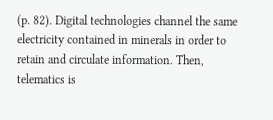(p. 82). Digital technologies channel the same electricity contained in minerals in order to retain and circulate information. Then, telematics is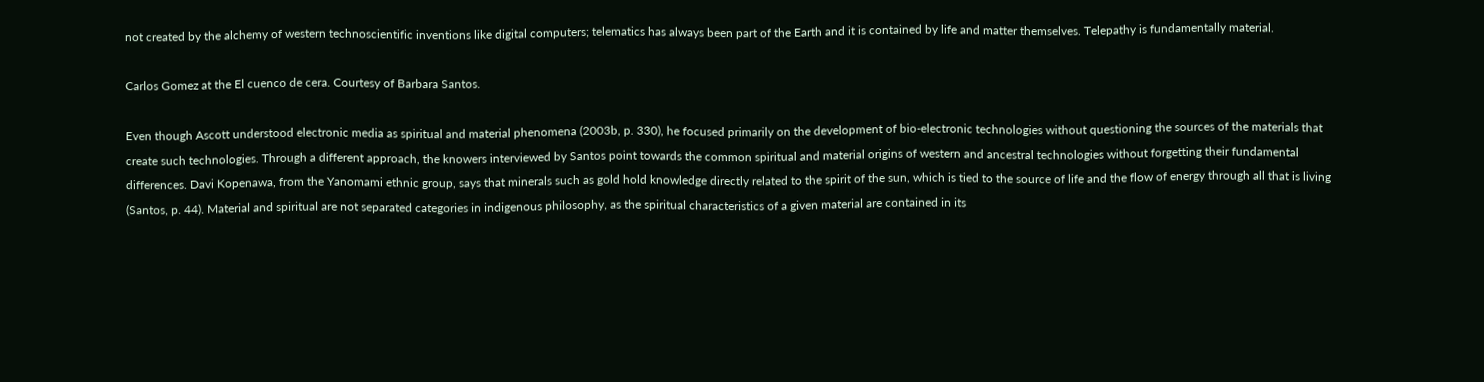not created by the alchemy of western technoscientific inventions like digital computers; telematics has always been part of the Earth and it is contained by life and matter themselves. Telepathy is fundamentally material.

Carlos Gomez at the El cuenco de cera. Courtesy of Barbara Santos.

Even though Ascott understood electronic media as spiritual and material phenomena (2003b, p. 330), he focused primarily on the development of bio-electronic technologies without questioning the sources of the materials that create such technologies. Through a different approach, the knowers interviewed by Santos point towards the common spiritual and material origins of western and ancestral technologies without forgetting their fundamental differences. Davi Kopenawa, from the Yanomami ethnic group, says that minerals such as gold hold knowledge directly related to the spirit of the sun, which is tied to the source of life and the flow of energy through all that is living (Santos, p. 44). Material and spiritual are not separated categories in indigenous philosophy, as the spiritual characteristics of a given material are contained in its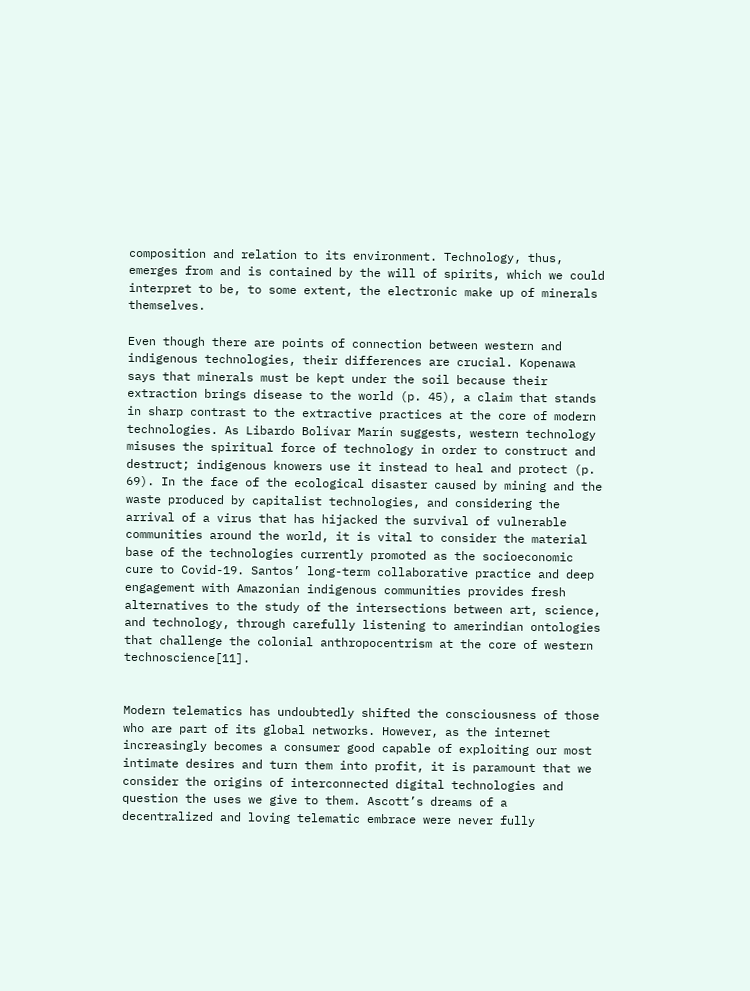composition and relation to its environment. Technology, thus, emerges from and is contained by the will of spirits, which we could interpret to be, to some extent, the electronic make up of minerals themselves.

Even though there are points of connection between western and indigenous technologies, their differences are crucial. Kopenawa says that minerals must be kept under the soil because their extraction brings disease to the world (p. 45), a claim that stands in sharp contrast to the extractive practices at the core of modern technologies. As Libardo Bolívar Marín suggests, western technology misuses the spiritual force of technology in order to construct and destruct; indigenous knowers use it instead to heal and protect (p. 69). In the face of the ecological disaster caused by mining and the waste produced by capitalist technologies, and considering the arrival of a virus that has hijacked the survival of vulnerable communities around the world, it is vital to consider the material base of the technologies currently promoted as the socioeconomic cure to Covid-19. Santos’ long-term collaborative practice and deep engagement with Amazonian indigenous communities provides fresh alternatives to the study of the intersections between art, science, and technology, through carefully listening to amerindian ontologies that challenge the colonial anthropocentrism at the core of western technoscience[11].


Modern telematics has undoubtedly shifted the consciousness of those who are part of its global networks. However, as the internet increasingly becomes a consumer good capable of exploiting our most intimate desires and turn them into profit, it is paramount that we consider the origins of interconnected digital technologies and question the uses we give to them. Ascott’s dreams of a decentralized and loving telematic embrace were never fully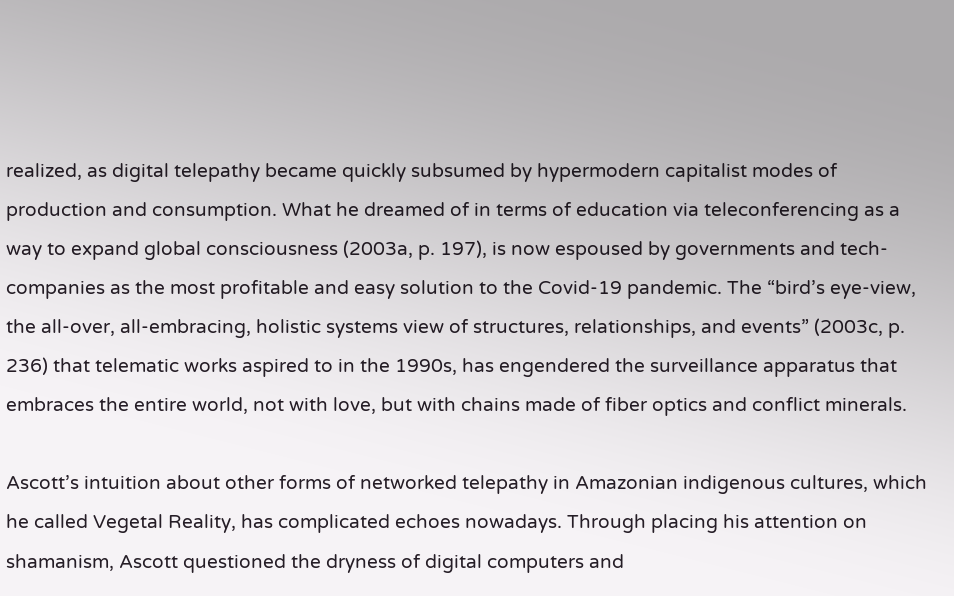realized, as digital telepathy became quickly subsumed by hypermodern capitalist modes of production and consumption. What he dreamed of in terms of education via teleconferencing as a way to expand global consciousness (2003a, p. 197), is now espoused by governments and tech-companies as the most profitable and easy solution to the Covid-19 pandemic. The “bird’s eye-view, the all-over, all-embracing, holistic systems view of structures, relationships, and events” (2003c, p. 236) that telematic works aspired to in the 1990s, has engendered the surveillance apparatus that embraces the entire world, not with love, but with chains made of fiber optics and conflict minerals.

Ascott’s intuition about other forms of networked telepathy in Amazonian indigenous cultures, which he called Vegetal Reality, has complicated echoes nowadays. Through placing his attention on shamanism, Ascott questioned the dryness of digital computers and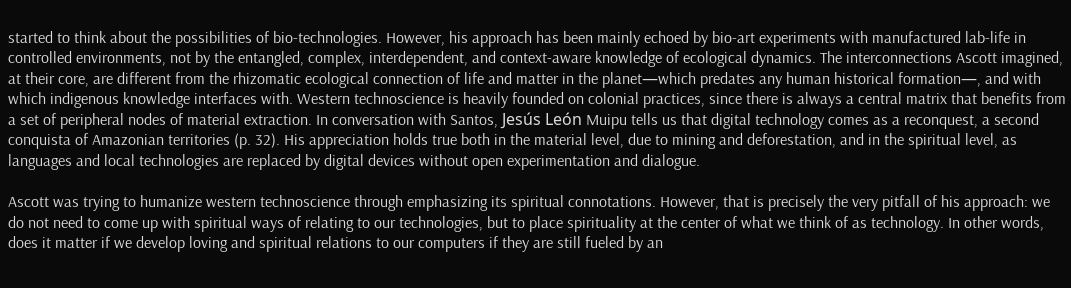started to think about the possibilities of bio-technologies. However, his approach has been mainly echoed by bio-art experiments with manufactured lab-life in controlled environments, not by the entangled, complex, interdependent, and context-aware knowledge of ecological dynamics. The interconnections Ascott imagined, at their core, are different from the rhizomatic ecological connection of life and matter in the planet—which predates any human historical formation—, and with which indigenous knowledge interfaces with. Western technoscience is heavily founded on colonial practices, since there is always a central matrix that benefits from a set of peripheral nodes of material extraction. In conversation with Santos, Jesús León Muipu tells us that digital technology comes as a reconquest, a second conquista of Amazonian territories (p. 32). His appreciation holds true both in the material level, due to mining and deforestation, and in the spiritual level, as languages and local technologies are replaced by digital devices without open experimentation and dialogue.

Ascott was trying to humanize western technoscience through emphasizing its spiritual connotations. However, that is precisely the very pitfall of his approach: we do not need to come up with spiritual ways of relating to our technologies, but to place spirituality at the center of what we think of as technology. In other words, does it matter if we develop loving and spiritual relations to our computers if they are still fueled by an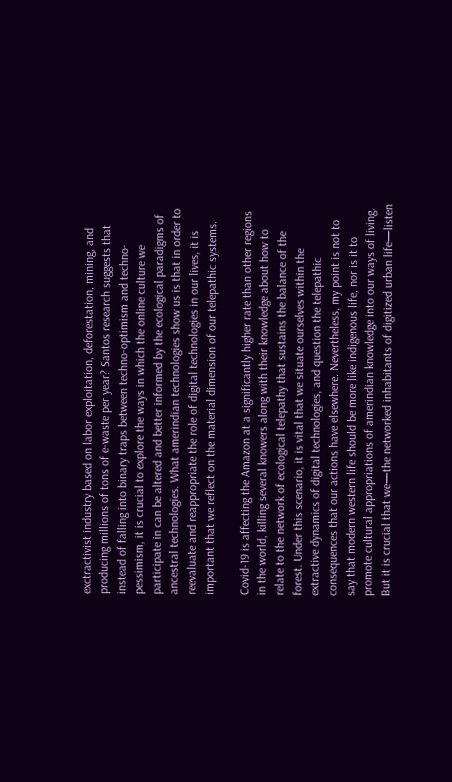exctractivist industry based on labor exploitation, deforestation, mining, and producing millions of tons of e-waste per year? Santos research suggests that instead of falling into binary traps between techno-optimism and techno-pessimism, it is crucial to explore the ways in which the online culture we participate in can be altered and better informed by the ecological paradigms of ancestral technologies. What amerindian technologies show us is that in order to reevaluate and reappropriate the role of digital technologies in our lives, it is important that we reflect on the material dimension of our telepathic systems.

Covid-19 is affecting the Amazon at a significantly higher rate than other regions in the world, killing several knowers along with their knowledge about how to relate to the network of ecological telepathy that sustains the balance of the forest. Under this scenario, it is vital that we situate ourselves within the extractive dynamics of digital technologies, and question the telepathic consequences that our actions have elsewhere. Nevertheless, my point is not to say that modern western life should be more like indigenous life, nor is it to promote cultural appropriations of amerindian knowledge into our ways of living. But it is crucial that we—the networked inhabitants of digitized urban life—listen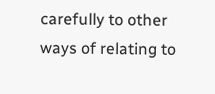carefully to other ways of relating to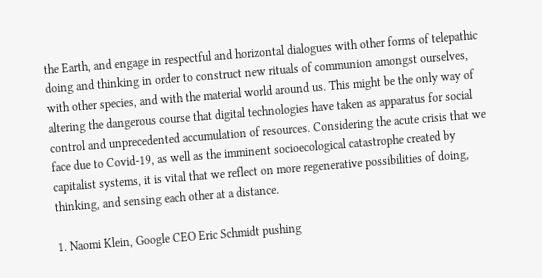the Earth, and engage in respectful and horizontal dialogues with other forms of telepathic doing and thinking in order to construct new rituals of communion amongst ourselves, with other species, and with the material world around us. This might be the only way of altering the dangerous course that digital technologies have taken as apparatus for social control and unprecedented accumulation of resources. Considering the acute crisis that we face due to Covid-19, as well as the imminent socioecological catastrophe created by capitalist systems, it is vital that we reflect on more regenerative possibilities of doing, thinking, and sensing each other at a distance.

1. Naomi Klein, Google CEO Eric Schmidt pushing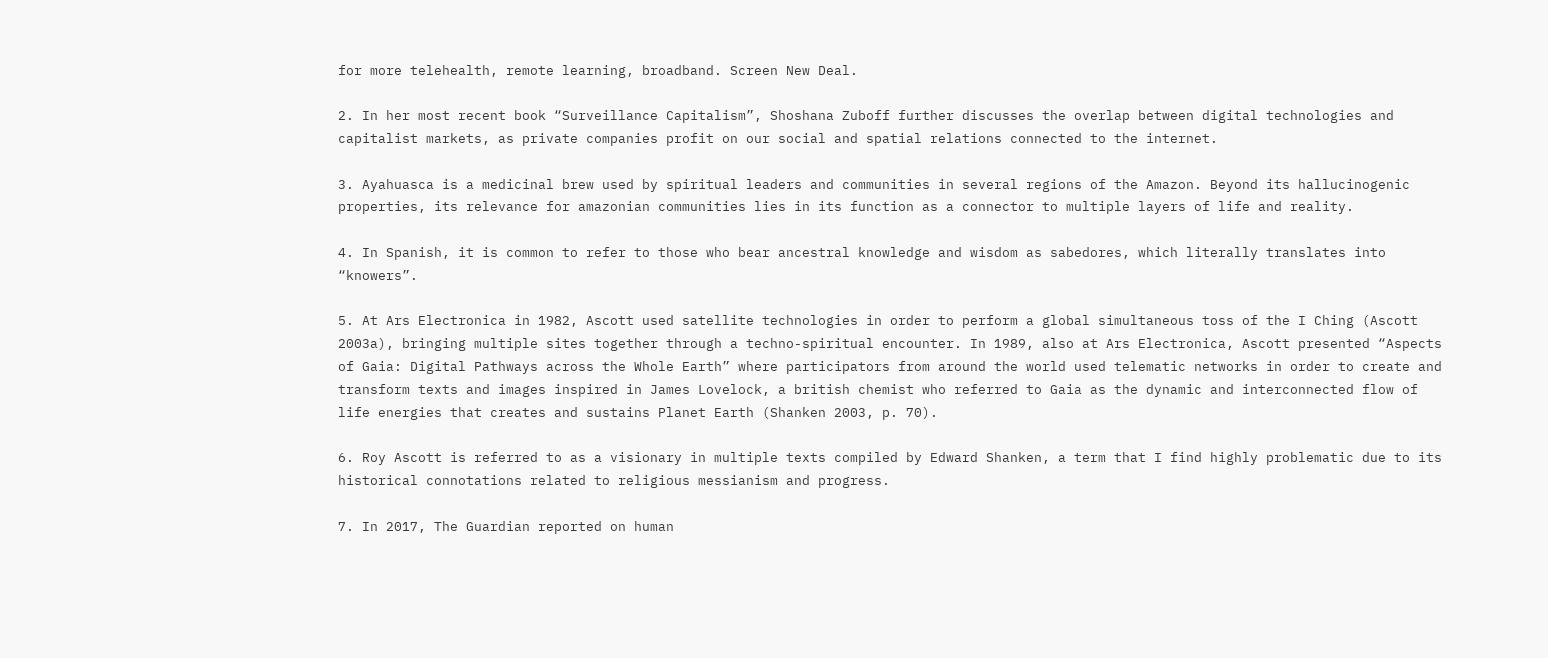for more telehealth, remote learning, broadband. Screen New Deal.

2. In her most recent book “Surveillance Capitalism”, Shoshana Zuboff further discusses the overlap between digital technologies and capitalist markets, as private companies profit on our social and spatial relations connected to the internet.

3. Ayahuasca is a medicinal brew used by spiritual leaders and communities in several regions of the Amazon. Beyond its hallucinogenic properties, its relevance for amazonian communities lies in its function as a connector to multiple layers of life and reality.

4. In Spanish, it is common to refer to those who bear ancestral knowledge and wisdom as sabedores, which literally translates into “knowers”.

5. At Ars Electronica in 1982, Ascott used satellite technologies in order to perform a global simultaneous toss of the I Ching (Ascott 2003a), bringing multiple sites together through a techno-spiritual encounter. In 1989, also at Ars Electronica, Ascott presented “Aspects of Gaia: Digital Pathways across the Whole Earth” where participators from around the world used telematic networks in order to create and transform texts and images inspired in James Lovelock, a british chemist who referred to Gaia as the dynamic and interconnected flow of life energies that creates and sustains Planet Earth (Shanken 2003, p. 70).

6. Roy Ascott is referred to as a visionary in multiple texts compiled by Edward Shanken, a term that I find highly problematic due to its historical connotations related to religious messianism and progress.

7. In 2017, The Guardian reported on human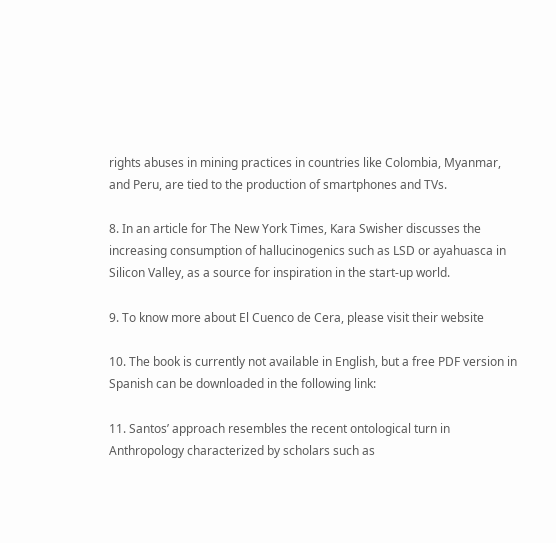rights abuses in mining practices in countries like Colombia, Myanmar, and Peru, are tied to the production of smartphones and TVs.

8. In an article for The New York Times, Kara Swisher discusses the increasing consumption of hallucinogenics such as LSD or ayahuasca in Silicon Valley, as a source for inspiration in the start-up world.

9. To know more about El Cuenco de Cera, please visit their website

10. The book is currently not available in English, but a free PDF version in Spanish can be downloaded in the following link:

11. Santos’ approach resembles the recent ontological turn in Anthropology characterized by scholars such as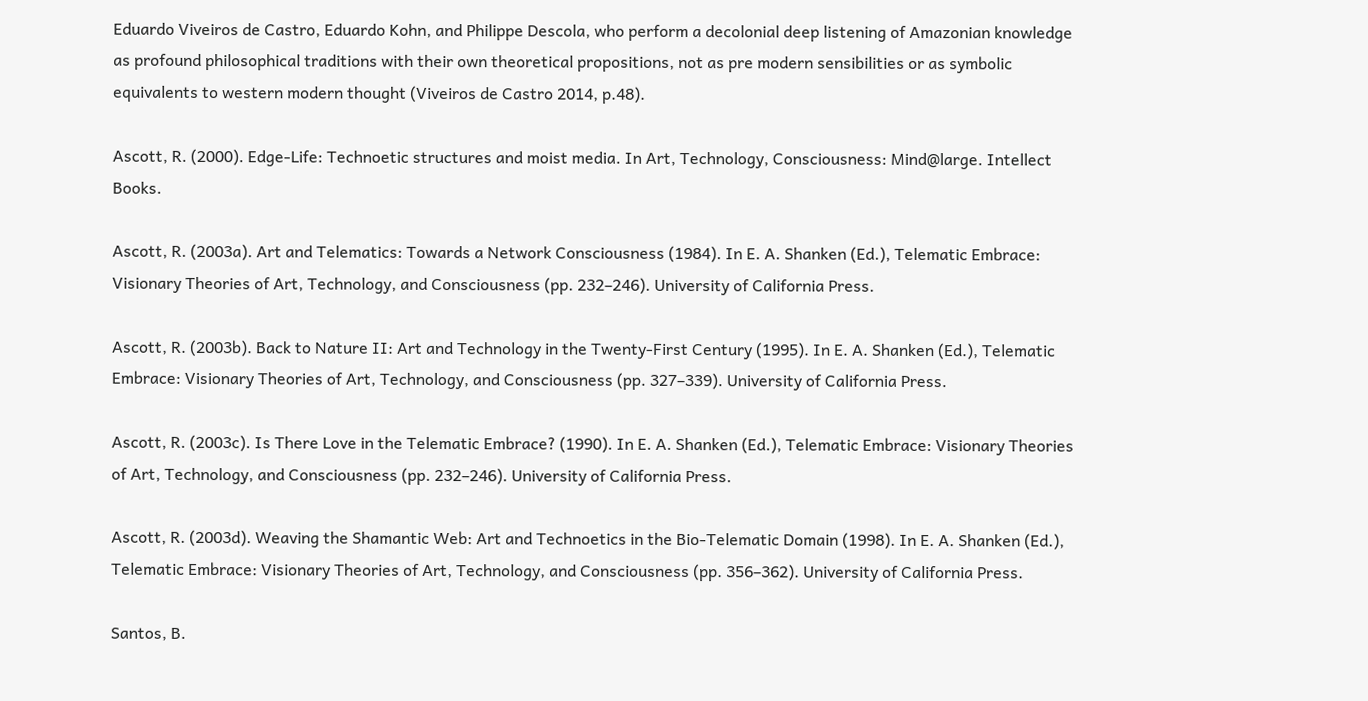Eduardo Viveiros de Castro, Eduardo Kohn, and Philippe Descola, who perform a decolonial deep listening of Amazonian knowledge as profound philosophical traditions with their own theoretical propositions, not as pre modern sensibilities or as symbolic equivalents to western modern thought (Viveiros de Castro 2014, p.48).

Ascott, R. (2000). Edge-Life: Technoetic structures and moist media. In Art, Technology, Consciousness: Mind@large. Intellect Books.

Ascott, R. (2003a). Art and Telematics: Towards a Network Consciousness (1984). In E. A. Shanken (Ed.), Telematic Embrace: Visionary Theories of Art, Technology, and Consciousness (pp. 232–246). University of California Press.

Ascott, R. (2003b). Back to Nature II: Art and Technology in the Twenty-First Century (1995). In E. A. Shanken (Ed.), Telematic Embrace: Visionary Theories of Art, Technology, and Consciousness (pp. 327–339). University of California Press.

Ascott, R. (2003c). Is There Love in the Telematic Embrace? (1990). In E. A. Shanken (Ed.), Telematic Embrace: Visionary Theories of Art, Technology, and Consciousness (pp. 232–246). University of California Press.

Ascott, R. (2003d). Weaving the Shamantic Web: Art and Technoetics in the Bio-Telematic Domain (1998). In E. A. Shanken (Ed.), Telematic Embrace: Visionary Theories of Art, Technology, and Consciousness (pp. 356–362). University of California Press.

Santos, B.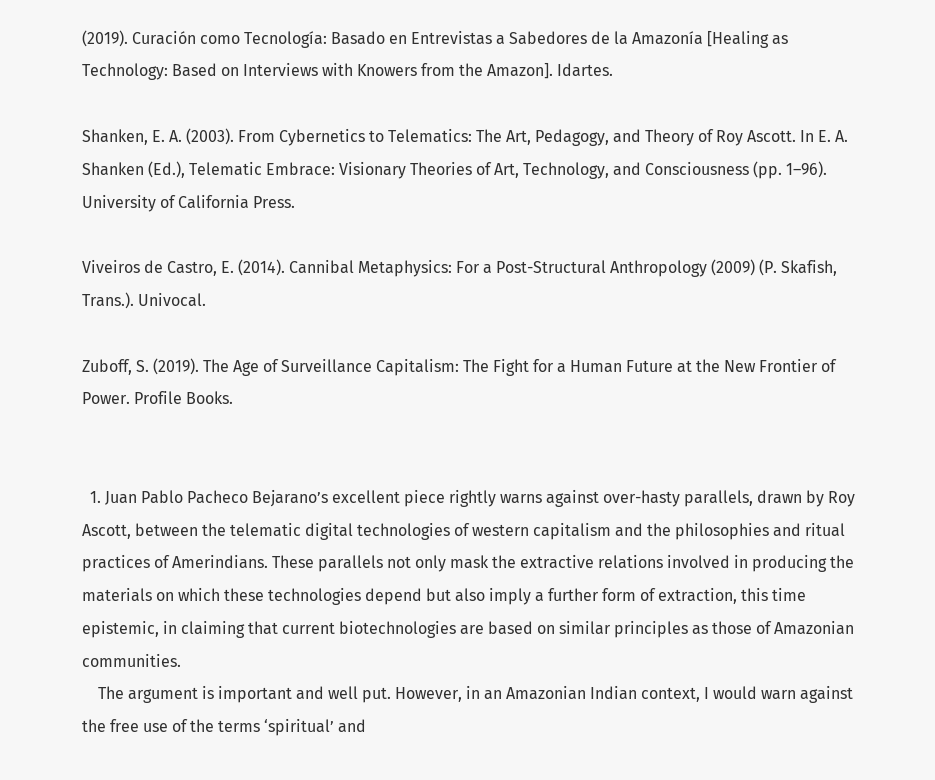(2019). Curación como Tecnología: Basado en Entrevistas a Sabedores de la Amazonía [Healing as Technology: Based on Interviews with Knowers from the Amazon]. Idartes.

Shanken, E. A. (2003). From Cybernetics to Telematics: The Art, Pedagogy, and Theory of Roy Ascott. In E. A. Shanken (Ed.), Telematic Embrace: Visionary Theories of Art, Technology, and Consciousness (pp. 1–96). University of California Press.

Viveiros de Castro, E. (2014). Cannibal Metaphysics: For a Post-Structural Anthropology (2009) (P. Skafish, Trans.). Univocal.

Zuboff, S. (2019). The Age of Surveillance Capitalism: The Fight for a Human Future at the New Frontier of Power. Profile Books.


  1. Juan Pablo Pacheco Bejarano’s excellent piece rightly warns against over-hasty parallels, drawn by Roy Ascott, between the telematic digital technologies of western capitalism and the philosophies and ritual practices of Amerindians. These parallels not only mask the extractive relations involved in producing the materials on which these technologies depend but also imply a further form of extraction, this time epistemic, in claiming that current biotechnologies are based on similar principles as those of Amazonian communities.
    The argument is important and well put. However, in an Amazonian Indian context, I would warn against the free use of the terms ‘spiritual’ and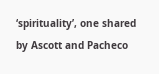‘spirituality’, one shared by Ascott and Pacheco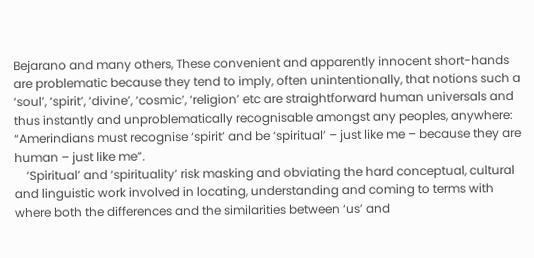Bejarano and many others, These convenient and apparently innocent short-hands are problematic because they tend to imply, often unintentionally, that notions such a ‘soul’, ‘spirit’, ‘divine’, ‘cosmic’, ‘religion’ etc are straightforward human universals and thus instantly and unproblematically recognisable amongst any peoples, anywhere: “Amerindians must recognise ‘spirit’ and be ‘spiritual’ – just like me – because they are human – just like me”.
    ‘Spiritual’ and ‘spirituality’ risk masking and obviating the hard conceptual, cultural and linguistic work involved in locating, understanding and coming to terms with where both the differences and the similarities between ‘us’ and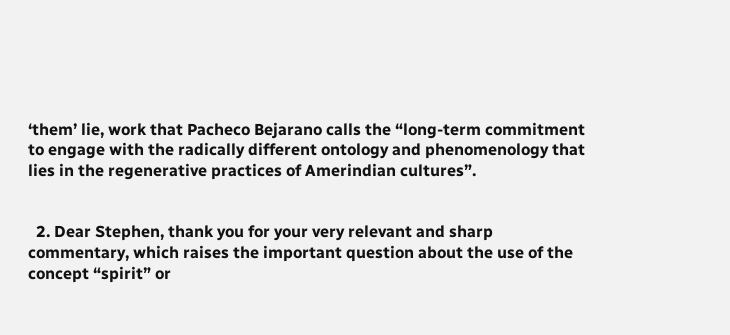‘them’ lie, work that Pacheco Bejarano calls the “long-term commitment to engage with the radically different ontology and phenomenology that lies in the regenerative practices of Amerindian cultures”.


  2. Dear Stephen, thank you for your very relevant and sharp commentary, which raises the important question about the use of the concept “spirit” or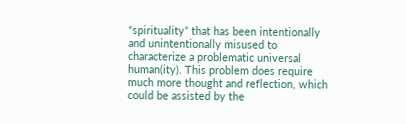“spirituality” that has been intentionally and unintentionally misused to characterize a problematic universal human(ity). This problem does require much more thought and reflection, which could be assisted by the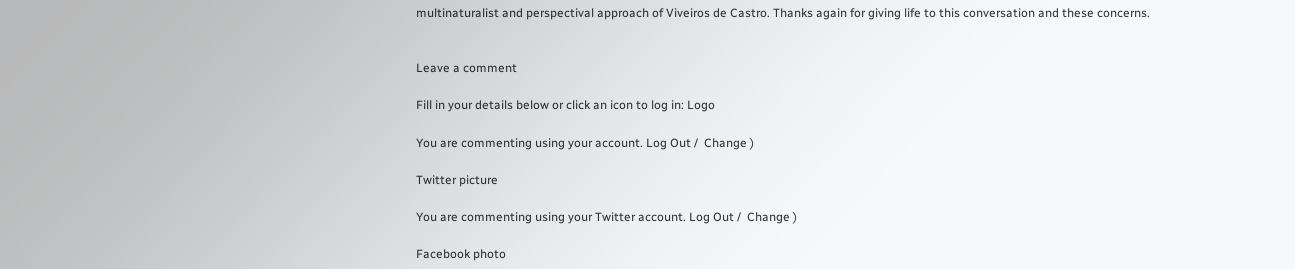multinaturalist and perspectival approach of Viveiros de Castro. Thanks again for giving life to this conversation and these concerns.


Leave a comment

Fill in your details below or click an icon to log in: Logo

You are commenting using your account. Log Out /  Change )

Twitter picture

You are commenting using your Twitter account. Log Out /  Change )

Facebook photo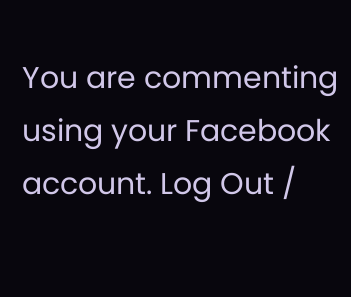You are commenting using your Facebook account. Log Out /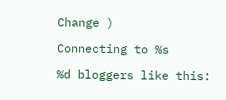Change )

Connecting to %s

%d bloggers like this: